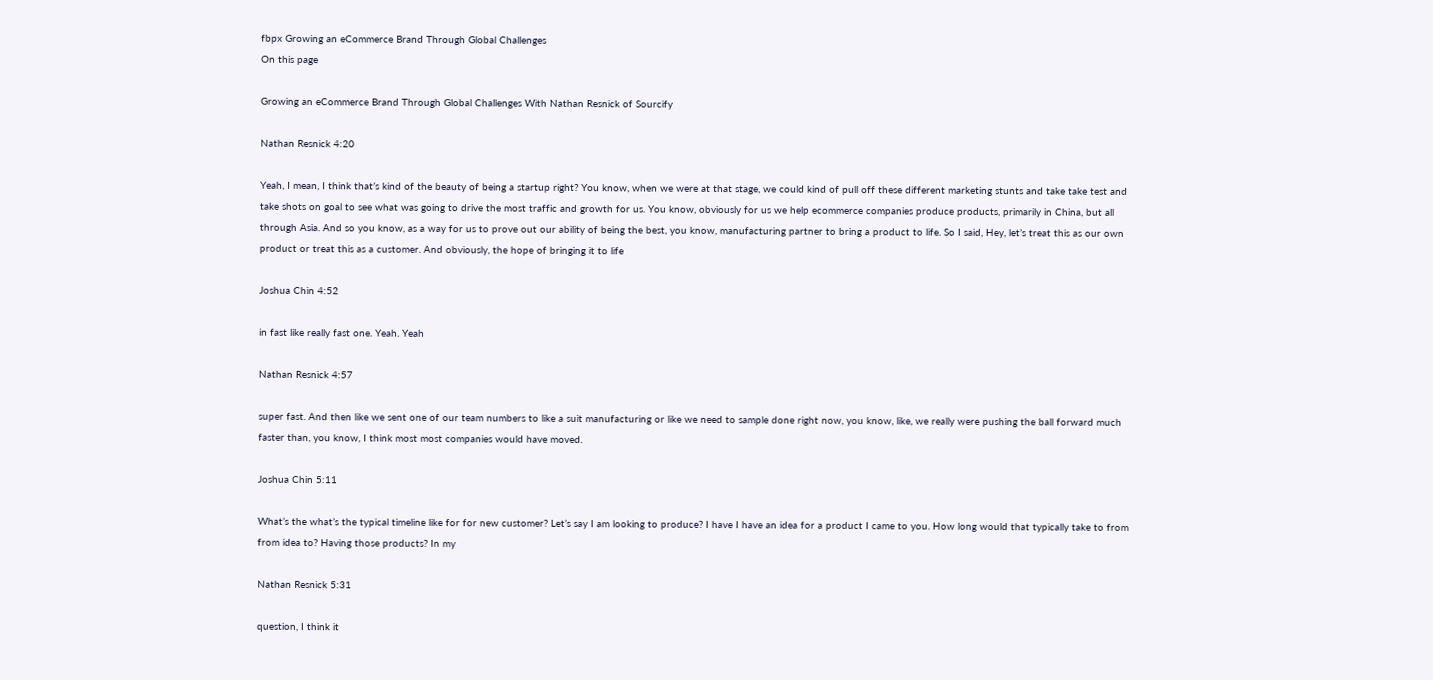fbpx Growing an eCommerce Brand Through Global Challenges
On this page

Growing an eCommerce Brand Through Global Challenges With Nathan Resnick of Sourcify

Nathan Resnick 4:20

Yeah, I mean, I think that’s kind of the beauty of being a startup right? You know, when we were at that stage, we could kind of pull off these different marketing stunts and take take test and take shots on goal to see what was going to drive the most traffic and growth for us. You know, obviously for us we help ecommerce companies produce products, primarily in China, but all through Asia. And so you know, as a way for us to prove out our ability of being the best, you know, manufacturing partner to bring a product to life. So I said, Hey, let’s treat this as our own product or treat this as a customer. And obviously, the hope of bringing it to life

Joshua Chin 4:52

in fast like really fast one. Yeah. Yeah

Nathan Resnick 4:57

super fast. And then like we sent one of our team numbers to like a suit manufacturing or like we need to sample done right now, you know, like, we really were pushing the ball forward much faster than, you know, I think most most companies would have moved.

Joshua Chin 5:11

What’s the what’s the typical timeline like for for new customer? Let’s say I am looking to produce? I have I have an idea for a product I came to you. How long would that typically take to from from idea to? Having those products? In my

Nathan Resnick 5:31

question, I think it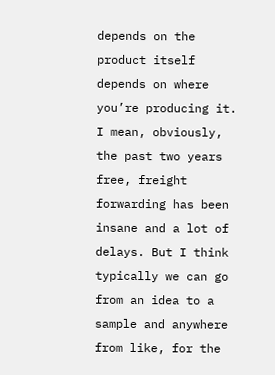depends on the product itself depends on where you’re producing it. I mean, obviously, the past two years free, freight forwarding has been insane and a lot of delays. But I think typically we can go from an idea to a sample and anywhere from like, for the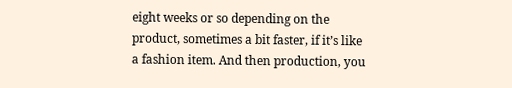eight weeks or so depending on the product, sometimes a bit faster, if it’s like a fashion item. And then production, you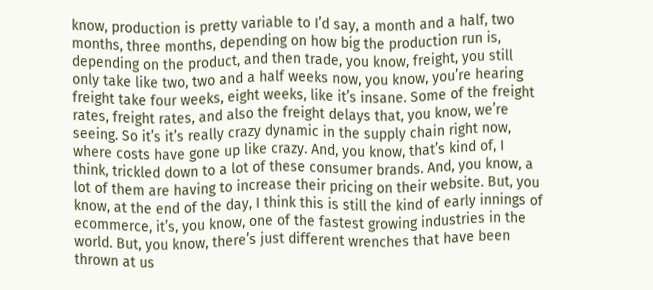know, production is pretty variable to I’d say, a month and a half, two months, three months, depending on how big the production run is, depending on the product, and then trade, you know, freight, you still only take like two, two and a half weeks now, you know, you’re hearing freight take four weeks, eight weeks, like it’s insane. Some of the freight rates, freight rates, and also the freight delays that, you know, we’re seeing. So it’s it’s really crazy dynamic in the supply chain right now, where costs have gone up like crazy. And, you know, that’s kind of, I think, trickled down to a lot of these consumer brands. And, you know, a lot of them are having to increase their pricing on their website. But, you know, at the end of the day, I think this is still the kind of early innings of ecommerce, it’s, you know, one of the fastest growing industries in the world. But, you know, there’s just different wrenches that have been thrown at us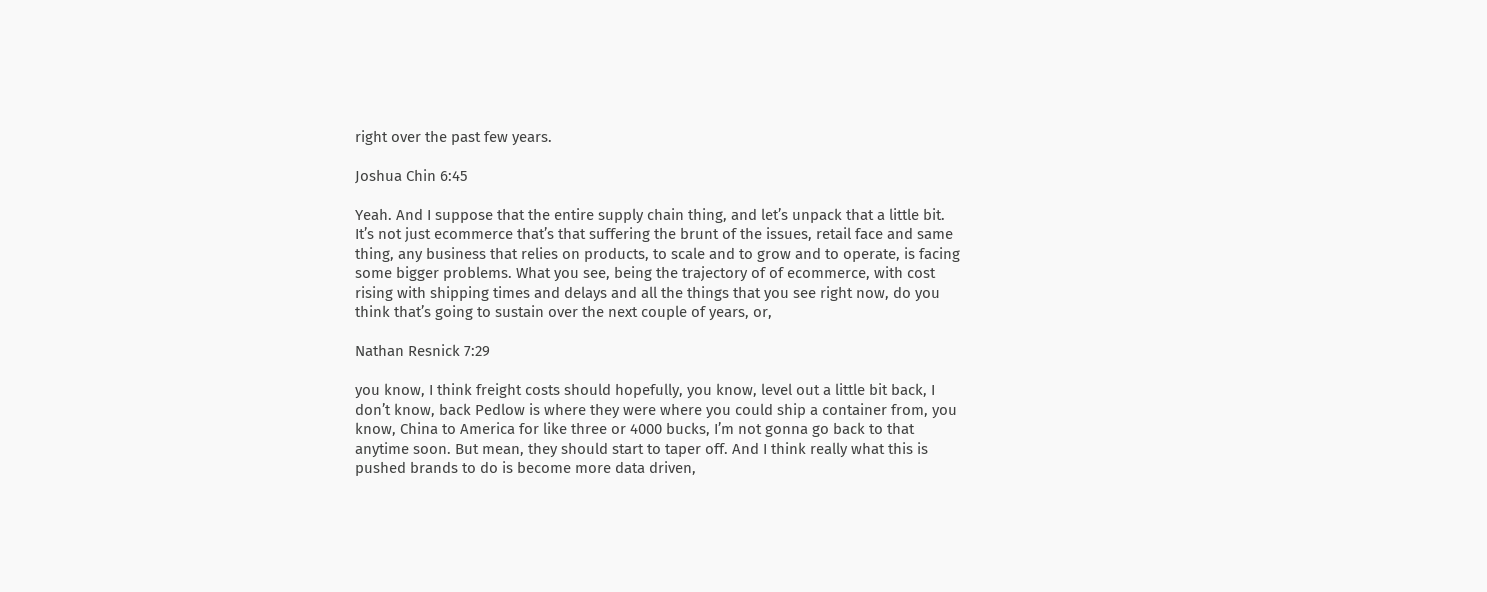right over the past few years.

Joshua Chin 6:45

Yeah. And I suppose that the entire supply chain thing, and let’s unpack that a little bit. It’s not just ecommerce that’s that suffering the brunt of the issues, retail face and same thing, any business that relies on products, to scale and to grow and to operate, is facing some bigger problems. What you see, being the trajectory of of ecommerce, with cost rising with shipping times and delays and all the things that you see right now, do you think that’s going to sustain over the next couple of years, or,

Nathan Resnick 7:29

you know, I think freight costs should hopefully, you know, level out a little bit back, I don’t know, back Pedlow is where they were where you could ship a container from, you know, China to America for like three or 4000 bucks, I’m not gonna go back to that anytime soon. But mean, they should start to taper off. And I think really what this is pushed brands to do is become more data driven,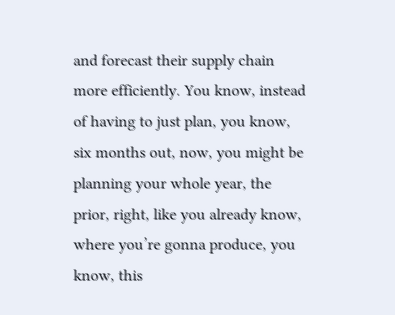and forecast their supply chain more efficiently. You know, instead of having to just plan, you know, six months out, now, you might be planning your whole year, the prior, right, like you already know, where you’re gonna produce, you know, this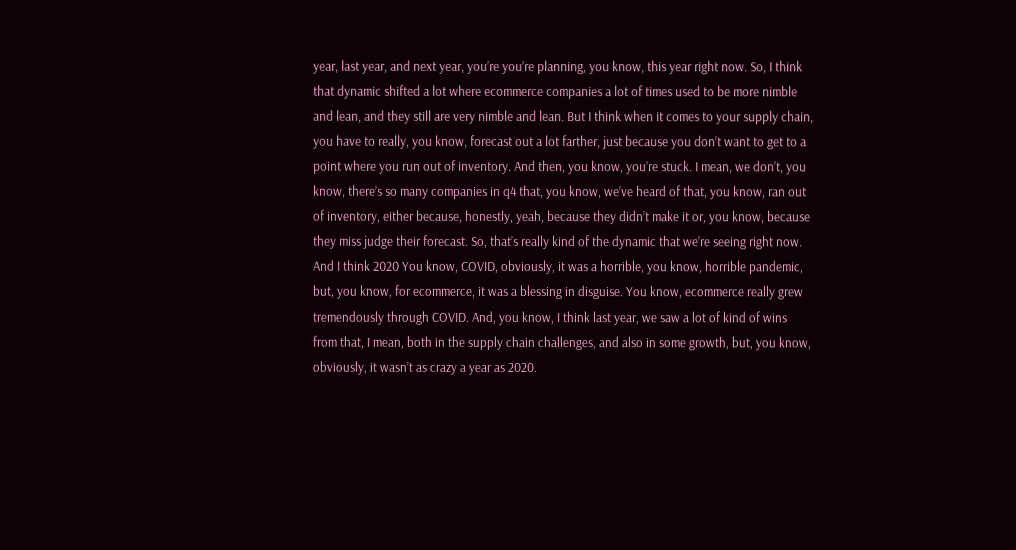year, last year, and next year, you’re you’re planning, you know, this year right now. So, I think that dynamic shifted a lot where ecommerce companies a lot of times used to be more nimble and lean, and they still are very nimble and lean. But I think when it comes to your supply chain, you have to really, you know, forecast out a lot farther, just because you don’t want to get to a point where you run out of inventory. And then, you know, you’re stuck. I mean, we don’t, you know, there’s so many companies in q4 that, you know, we’ve heard of that, you know, ran out of inventory, either because, honestly, yeah, because they didn’t make it or, you know, because they miss judge their forecast. So, that’s really kind of the dynamic that we’re seeing right now. And I think 2020 You know, COVID, obviously, it was a horrible, you know, horrible pandemic, but, you know, for ecommerce, it was a blessing in disguise. You know, ecommerce really grew tremendously through COVID. And, you know, I think last year, we saw a lot of kind of wins from that, I mean, both in the supply chain challenges, and also in some growth, but, you know, obviously, it wasn’t as crazy a year as 2020.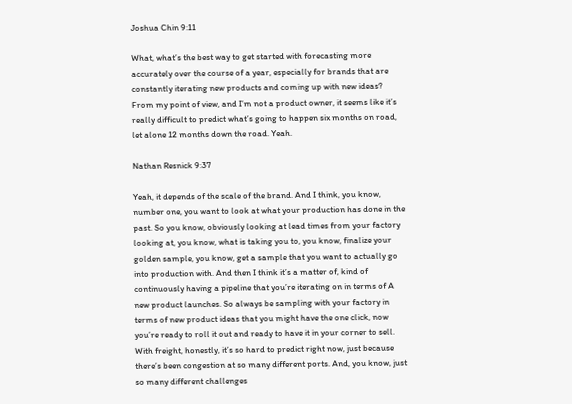Joshua Chin 9:11

What, what’s the best way to get started with forecasting more accurately over the course of a year, especially for brands that are constantly iterating new products and coming up with new ideas? From my point of view, and I’m not a product owner, it seems like it’s really difficult to predict what’s going to happen six months on road, let alone 12 months down the road. Yeah.

Nathan Resnick 9:37

Yeah, it depends of the scale of the brand. And I think, you know, number one, you want to look at what your production has done in the past. So you know, obviously looking at lead times from your factory looking at, you know, what is taking you to, you know, finalize your golden sample, you know, get a sample that you want to actually go into production with. And then I think it’s a matter of, kind of continuously having a pipeline that you’re iterating on in terms of A new product launches. So always be sampling with your factory in terms of new product ideas that you might have the one click, now you’re ready to roll it out and ready to have it in your corner to sell. With freight, honestly, it’s so hard to predict right now, just because there’s been congestion at so many different ports. And, you know, just so many different challenges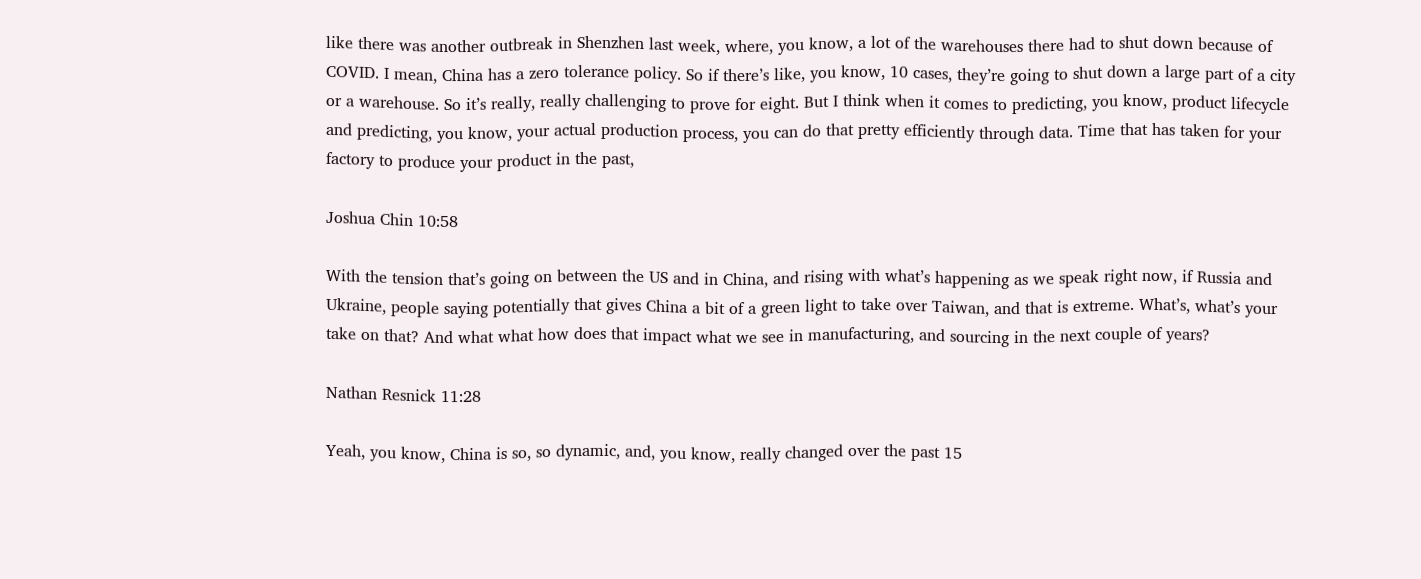like there was another outbreak in Shenzhen last week, where, you know, a lot of the warehouses there had to shut down because of COVID. I mean, China has a zero tolerance policy. So if there’s like, you know, 10 cases, they’re going to shut down a large part of a city or a warehouse. So it’s really, really challenging to prove for eight. But I think when it comes to predicting, you know, product lifecycle and predicting, you know, your actual production process, you can do that pretty efficiently through data. Time that has taken for your factory to produce your product in the past,

Joshua Chin 10:58

With the tension that’s going on between the US and in China, and rising with what’s happening as we speak right now, if Russia and Ukraine, people saying potentially that gives China a bit of a green light to take over Taiwan, and that is extreme. What’s, what’s your take on that? And what what how does that impact what we see in manufacturing, and sourcing in the next couple of years?

Nathan Resnick 11:28

Yeah, you know, China is so, so dynamic, and, you know, really changed over the past 15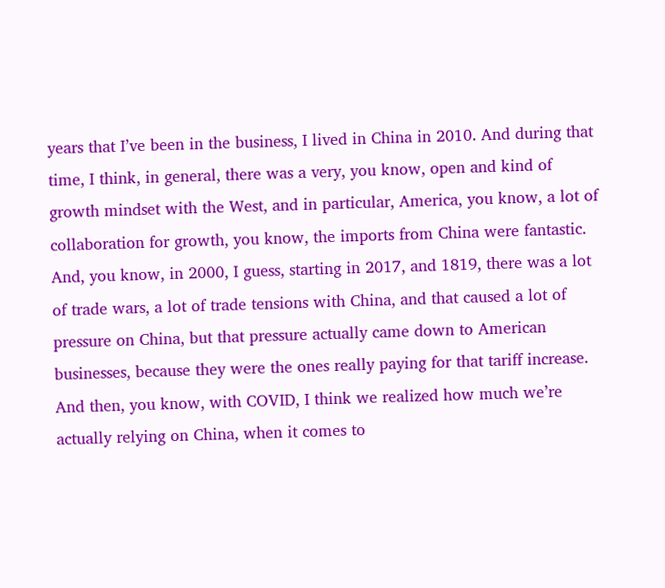years that I’ve been in the business, I lived in China in 2010. And during that time, I think, in general, there was a very, you know, open and kind of growth mindset with the West, and in particular, America, you know, a lot of collaboration for growth, you know, the imports from China were fantastic. And, you know, in 2000, I guess, starting in 2017, and 1819, there was a lot of trade wars, a lot of trade tensions with China, and that caused a lot of pressure on China, but that pressure actually came down to American businesses, because they were the ones really paying for that tariff increase. And then, you know, with COVID, I think we realized how much we’re actually relying on China, when it comes to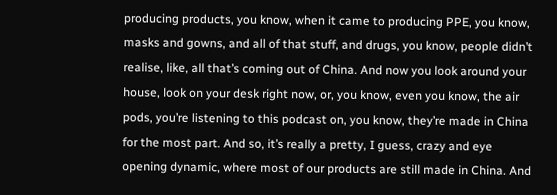producing products, you know, when it came to producing PPE, you know, masks and gowns, and all of that stuff, and drugs, you know, people didn’t realise, like, all that’s coming out of China. And now you look around your house, look on your desk right now, or, you know, even you know, the air pods, you’re listening to this podcast on, you know, they’re made in China for the most part. And so, it’s really a pretty, I guess, crazy and eye opening dynamic, where most of our products are still made in China. And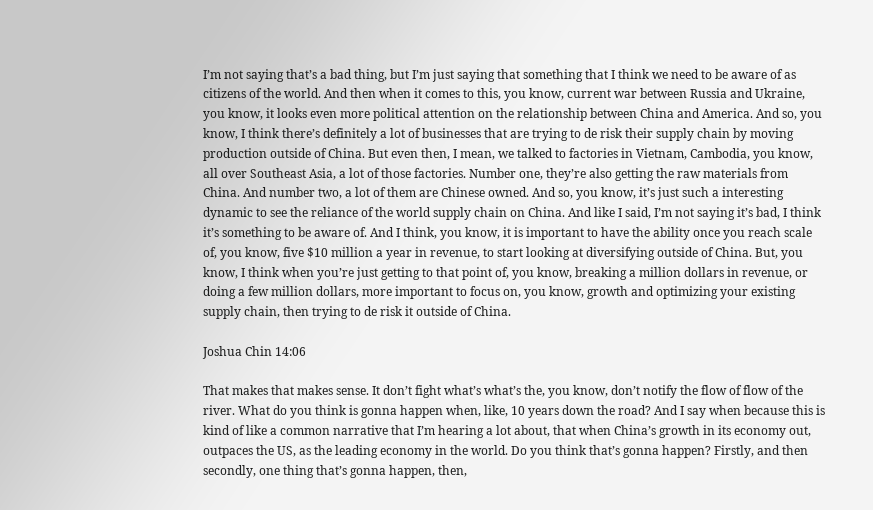I’m not saying that’s a bad thing, but I’m just saying that something that I think we need to be aware of as citizens of the world. And then when it comes to this, you know, current war between Russia and Ukraine, you know, it looks even more political attention on the relationship between China and America. And so, you know, I think there’s definitely a lot of businesses that are trying to de risk their supply chain by moving production outside of China. But even then, I mean, we talked to factories in Vietnam, Cambodia, you know, all over Southeast Asia, a lot of those factories. Number one, they’re also getting the raw materials from China. And number two, a lot of them are Chinese owned. And so, you know, it’s just such a interesting dynamic to see the reliance of the world supply chain on China. And like I said, I’m not saying it’s bad, I think it’s something to be aware of. And I think, you know, it is important to have the ability once you reach scale of, you know, five $10 million a year in revenue, to start looking at diversifying outside of China. But, you know, I think when you’re just getting to that point of, you know, breaking a million dollars in revenue, or doing a few million dollars, more important to focus on, you know, growth and optimizing your existing supply chain, then trying to de risk it outside of China.

Joshua Chin 14:06

That makes that makes sense. It don’t fight what’s what’s the, you know, don’t notify the flow of flow of the river. What do you think is gonna happen when, like, 10 years down the road? And I say when because this is kind of like a common narrative that I’m hearing a lot about, that when China’s growth in its economy out, outpaces the US, as the leading economy in the world. Do you think that’s gonna happen? Firstly, and then secondly, one thing that’s gonna happen, then,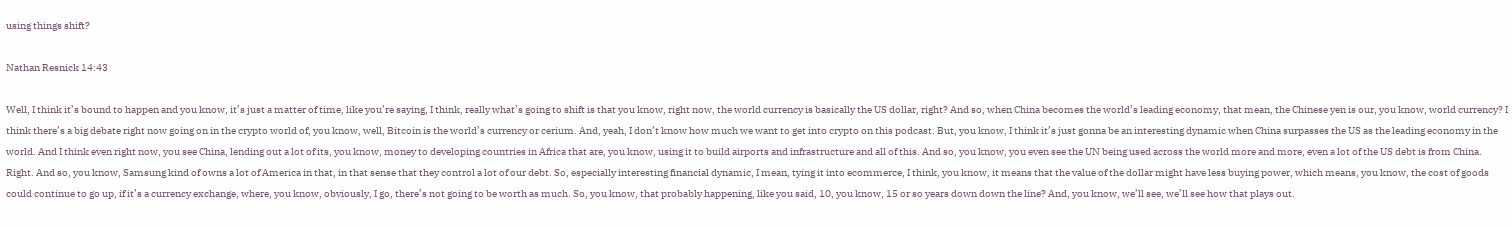using things shift?

Nathan Resnick 14:43

Well, I think it’s bound to happen and you know, it’s just a matter of time, like you’re saying, I think, really what’s going to shift is that you know, right now, the world currency is basically the US dollar, right? And so, when China becomes the world’s leading economy, that mean, the Chinese yen is our, you know, world currency? I think there’s a big debate right now going on in the crypto world of, you know, well, Bitcoin is the world’s currency or cerium. And, yeah, I don’t know how much we want to get into crypto on this podcast. But, you know, I think it’s just gonna be an interesting dynamic when China surpasses the US as the leading economy in the world. And I think even right now, you see China, lending out a lot of its, you know, money to developing countries in Africa that are, you know, using it to build airports and infrastructure and all of this. And so, you know, you even see the UN being used across the world more and more, even a lot of the US debt is from China. Right. And so, you know, Samsung kind of owns a lot of America in that, in that sense that they control a lot of our debt. So, especially interesting financial dynamic, I mean, tying it into ecommerce, I think, you know, it means that the value of the dollar might have less buying power, which means, you know, the cost of goods could continue to go up, if it’s a currency exchange, where, you know, obviously, I go, there’s not going to be worth as much. So, you know, that probably happening, like you said, 10, you know, 15 or so years down down the line? And, you know, we’ll see, we’ll see how that plays out.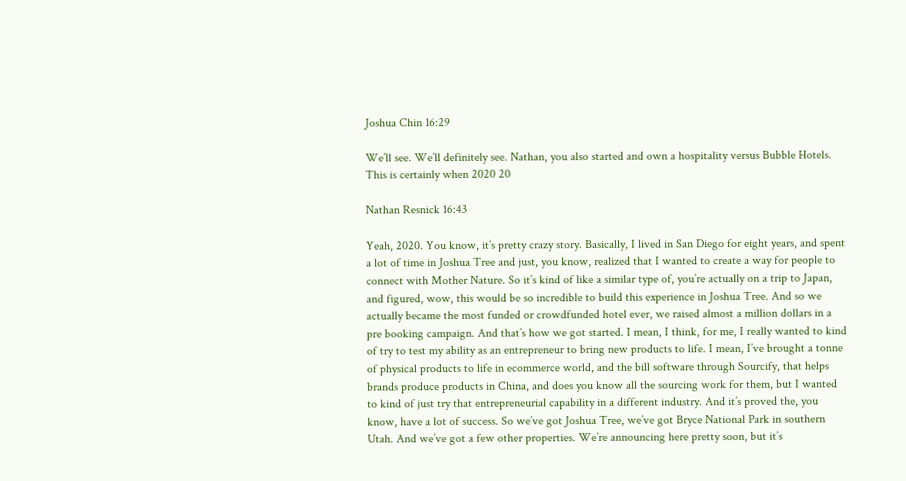Joshua Chin 16:29

We’ll see. We’ll definitely see. Nathan, you also started and own a hospitality versus Bubble Hotels. This is certainly when 2020 20

Nathan Resnick 16:43

Yeah, 2020. You know, it’s pretty crazy story. Basically, I lived in San Diego for eight years, and spent a lot of time in Joshua Tree and just, you know, realized that I wanted to create a way for people to connect with Mother Nature. So it’s kind of like a similar type of, you’re actually on a trip to Japan, and figured, wow, this would be so incredible to build this experience in Joshua Tree. And so we actually became the most funded or crowdfunded hotel ever, we raised almost a million dollars in a pre booking campaign. And that’s how we got started. I mean, I think, for me, I really wanted to kind of try to test my ability as an entrepreneur to bring new products to life. I mean, I’ve brought a tonne of physical products to life in ecommerce world, and the bill software through Sourcify, that helps brands produce products in China, and does you know all the sourcing work for them, but I wanted to kind of just try that entrepreneurial capability in a different industry. And it’s proved the, you know, have a lot of success. So we’ve got Joshua Tree, we’ve got Bryce National Park in southern Utah. And we’ve got a few other properties. We’re announcing here pretty soon, but it’s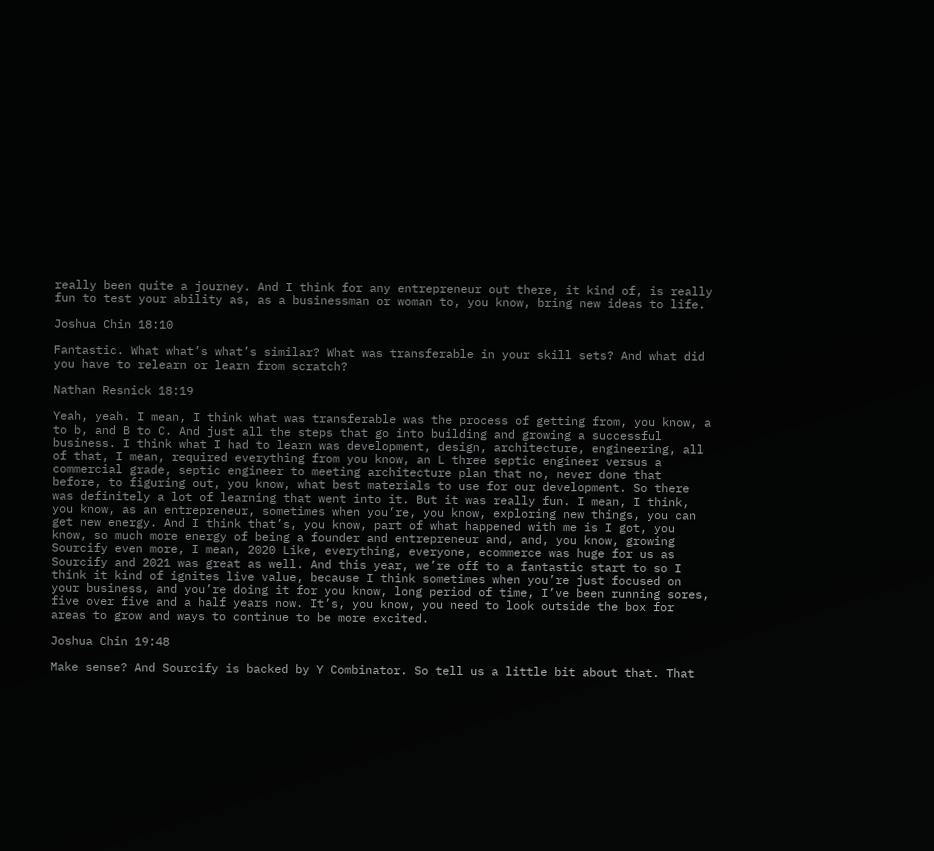really been quite a journey. And I think for any entrepreneur out there, it kind of, is really fun to test your ability as, as a businessman or woman to, you know, bring new ideas to life.

Joshua Chin 18:10

Fantastic. What what’s what’s similar? What was transferable in your skill sets? And what did you have to relearn or learn from scratch?

Nathan Resnick 18:19

Yeah, yeah. I mean, I think what was transferable was the process of getting from, you know, a to b, and B to C. And just all the steps that go into building and growing a successful business. I think what I had to learn was development, design, architecture, engineering, all of that, I mean, required everything from you know, an L three septic engineer versus a commercial grade, septic engineer to meeting architecture plan that no, never done that before, to figuring out, you know, what best materials to use for our development. So there was definitely a lot of learning that went into it. But it was really fun. I mean, I think, you know, as an entrepreneur, sometimes when you’re, you know, exploring new things, you can get new energy. And I think that’s, you know, part of what happened with me is I got, you know, so much more energy of being a founder and entrepreneur and, and, you know, growing Sourcify even more, I mean, 2020 Like, everything, everyone, ecommerce was huge for us as Sourcify and 2021 was great as well. And this year, we’re off to a fantastic start to so I think it kind of ignites live value, because I think sometimes when you’re just focused on your business, and you’re doing it for you know, long period of time, I’ve been running sores, five over five and a half years now. It’s, you know, you need to look outside the box for areas to grow and ways to continue to be more excited.

Joshua Chin 19:48

Make sense? And Sourcify is backed by Y Combinator. So tell us a little bit about that. That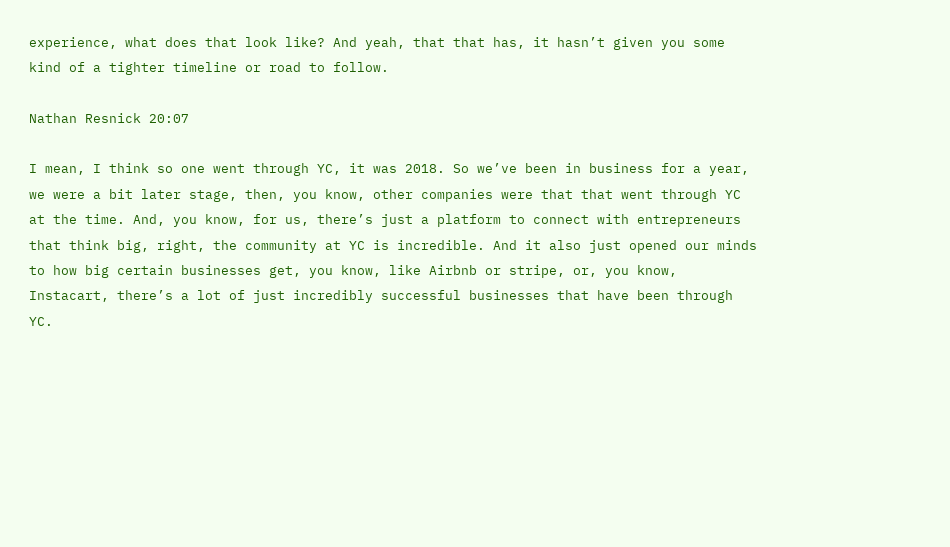experience, what does that look like? And yeah, that that has, it hasn’t given you some kind of a tighter timeline or road to follow.

Nathan Resnick 20:07

I mean, I think so one went through YC, it was 2018. So we’ve been in business for a year, we were a bit later stage, then, you know, other companies were that that went through YC at the time. And, you know, for us, there’s just a platform to connect with entrepreneurs that think big, right, the community at YC is incredible. And it also just opened our minds to how big certain businesses get, you know, like Airbnb or stripe, or, you know, Instacart, there’s a lot of just incredibly successful businesses that have been through YC.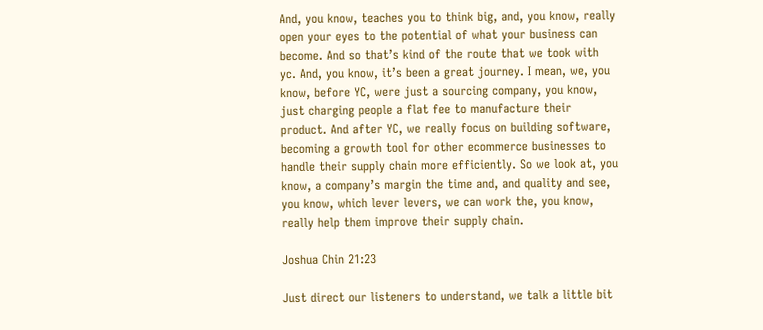And, you know, teaches you to think big, and, you know, really open your eyes to the potential of what your business can become. And so that’s kind of the route that we took with yc. And, you know, it’s been a great journey. I mean, we, you know, before YC, were just a sourcing company, you know, just charging people a flat fee to manufacture their product. And after YC, we really focus on building software, becoming a growth tool for other ecommerce businesses to handle their supply chain more efficiently. So we look at, you know, a company’s margin the time and, and quality and see, you know, which lever levers, we can work the, you know, really help them improve their supply chain.

Joshua Chin 21:23

Just direct our listeners to understand, we talk a little bit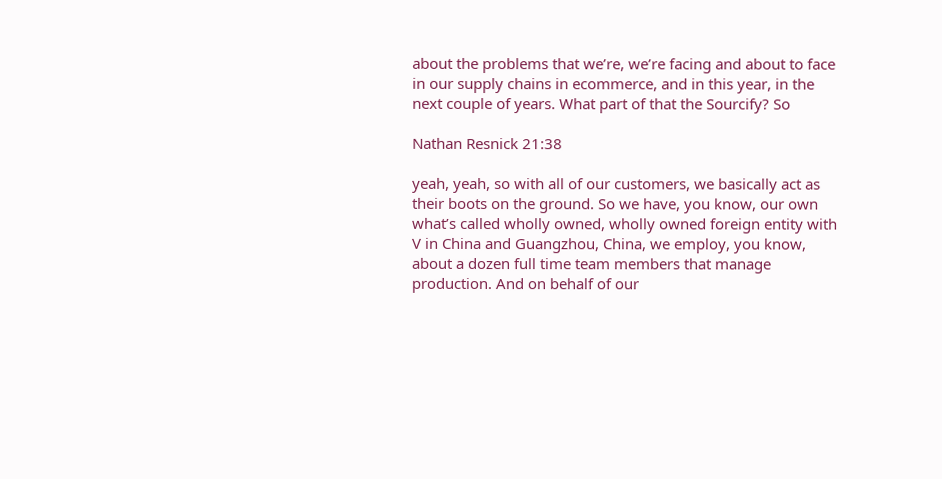about the problems that we’re, we’re facing and about to face in our supply chains in ecommerce, and in this year, in the next couple of years. What part of that the Sourcify? So

Nathan Resnick 21:38

yeah, yeah, so with all of our customers, we basically act as their boots on the ground. So we have, you know, our own what’s called wholly owned, wholly owned foreign entity with V in China and Guangzhou, China, we employ, you know, about a dozen full time team members that manage production. And on behalf of our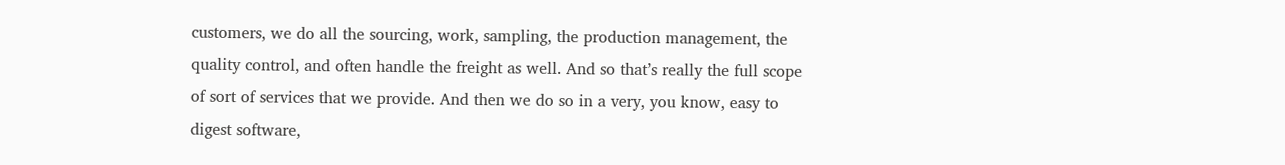customers, we do all the sourcing, work, sampling, the production management, the quality control, and often handle the freight as well. And so that’s really the full scope of sort of services that we provide. And then we do so in a very, you know, easy to digest software,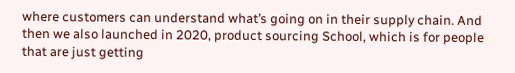where customers can understand what’s going on in their supply chain. And then we also launched in 2020, product sourcing School, which is for people that are just getting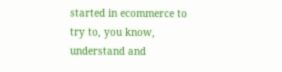started in ecommerce to try to, you know, understand and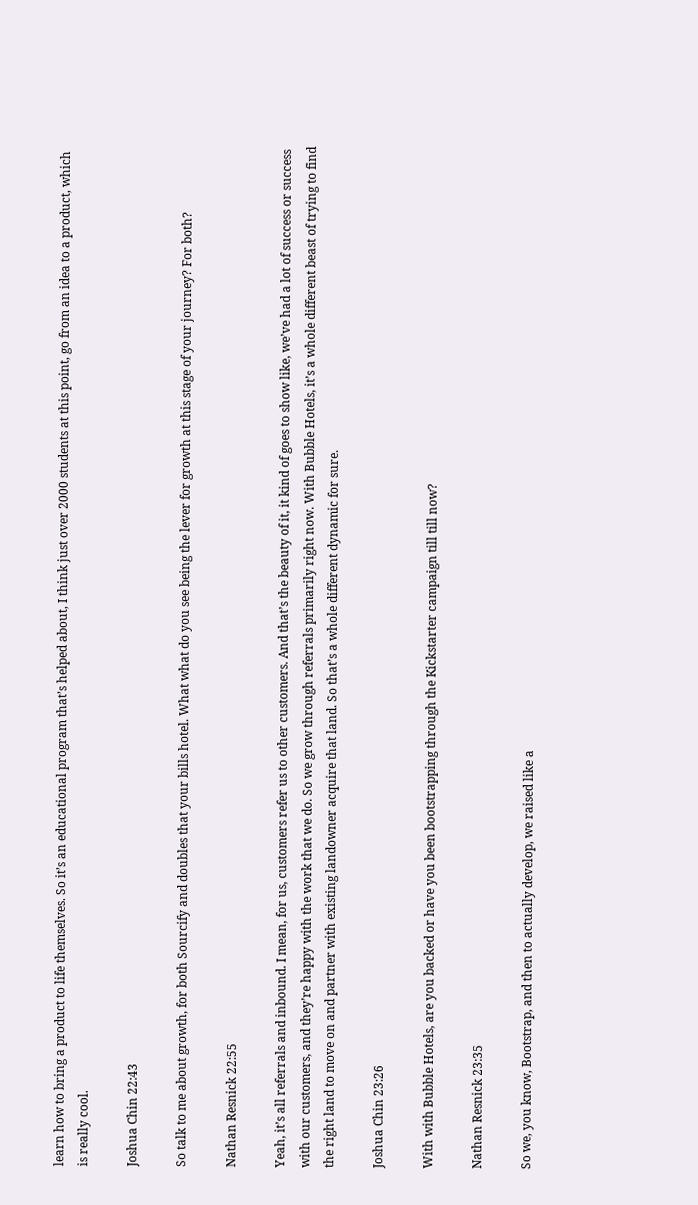learn how to bring a product to life themselves. So it’s an educational program that’s helped about, I think just over 2000 students at this point, go from an idea to a product, which is really cool.

Joshua Chin 22:43

So talk to me about growth, for both Sourcify and doubles that your bills hotel. What what do you see being the lever for growth at this stage of your journey? For both?

Nathan Resnick 22:55

Yeah, it’s all referrals and inbound. I mean, for us, customers refer us to other customers. And that’s the beauty of it, it kind of goes to show like, we’ve had a lot of success or success with our customers, and they’re happy with the work that we do. So we grow through referrals primarily right now. With Bubble Hotels, it’s a whole different beast of trying to find the right land to move on and partner with existing landowner acquire that land. So that’s a whole different dynamic for sure.

Joshua Chin 23:26

With with Bubble Hotels, are you backed or have you been bootstrapping through the Kickstarter campaign till till now?

Nathan Resnick 23:35

So we, you know, Bootstrap, and then to actually develop, we raised like a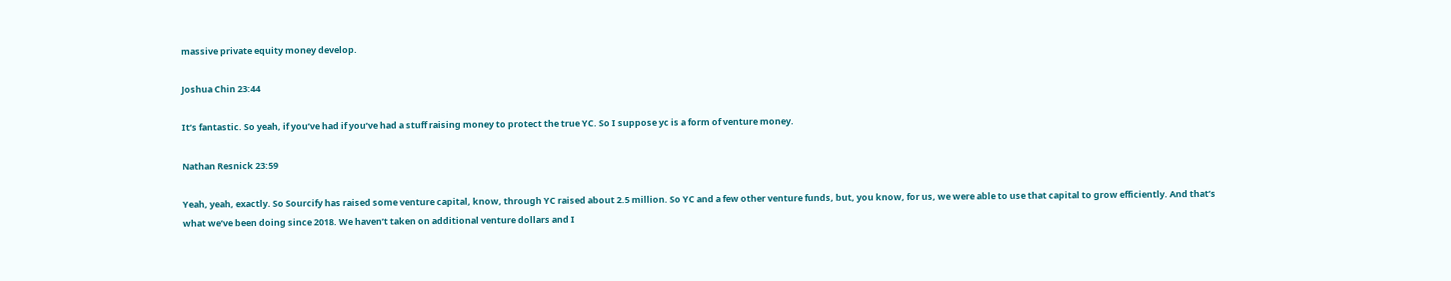massive private equity money develop.

Joshua Chin 23:44

It’s fantastic. So yeah, if you’ve had if you’ve had a stuff raising money to protect the true YC. So I suppose yc is a form of venture money.

Nathan Resnick 23:59

Yeah, yeah, exactly. So Sourcify has raised some venture capital, know, through YC raised about 2.5 million. So YC and a few other venture funds, but, you know, for us, we were able to use that capital to grow efficiently. And that’s what we’ve been doing since 2018. We haven’t taken on additional venture dollars and I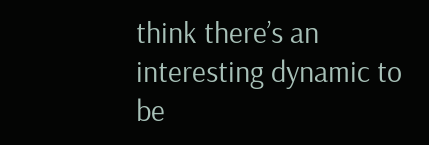think there’s an interesting dynamic to be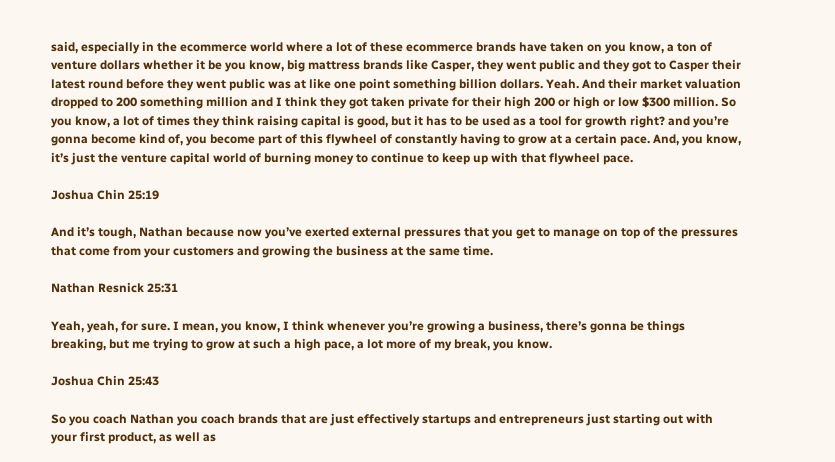said, especially in the ecommerce world where a lot of these ecommerce brands have taken on you know, a ton of venture dollars whether it be you know, big mattress brands like Casper, they went public and they got to Casper their latest round before they went public was at like one point something billion dollars. Yeah. And their market valuation dropped to 200 something million and I think they got taken private for their high 200 or high or low $300 million. So you know, a lot of times they think raising capital is good, but it has to be used as a tool for growth right? and you’re gonna become kind of, you become part of this flywheel of constantly having to grow at a certain pace. And, you know, it’s just the venture capital world of burning money to continue to keep up with that flywheel pace.

Joshua Chin 25:19

And it’s tough, Nathan because now you’ve exerted external pressures that you get to manage on top of the pressures that come from your customers and growing the business at the same time.

Nathan Resnick 25:31

Yeah, yeah, for sure. I mean, you know, I think whenever you’re growing a business, there’s gonna be things breaking, but me trying to grow at such a high pace, a lot more of my break, you know.

Joshua Chin 25:43

So you coach Nathan you coach brands that are just effectively startups and entrepreneurs just starting out with your first product, as well as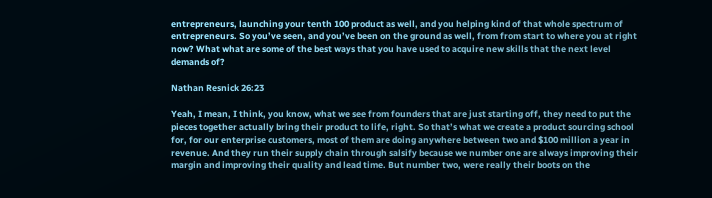entrepreneurs, launching your tenth 100 product as well, and you helping kind of that whole spectrum of entrepreneurs. So you’ve seen, and you’ve been on the ground as well, from from start to where you at right now? What what are some of the best ways that you have used to acquire new skills that the next level demands of?

Nathan Resnick 26:23

Yeah, I mean, I think, you know, what we see from founders that are just starting off, they need to put the pieces together actually bring their product to life, right. So that’s what we create a product sourcing school for, for our enterprise customers, most of them are doing anywhere between two and $100 million a year in revenue. And they run their supply chain through salsify because we number one are always improving their margin and improving their quality and lead time. But number two, were really their boots on the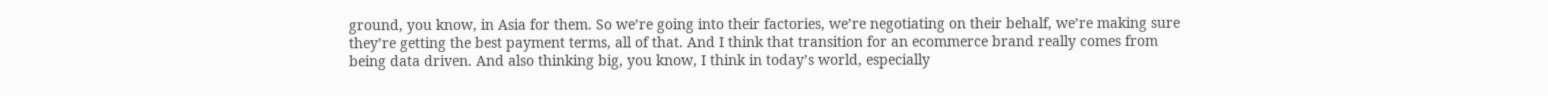ground, you know, in Asia for them. So we’re going into their factories, we’re negotiating on their behalf, we’re making sure they’re getting the best payment terms, all of that. And I think that transition for an ecommerce brand really comes from being data driven. And also thinking big, you know, I think in today’s world, especially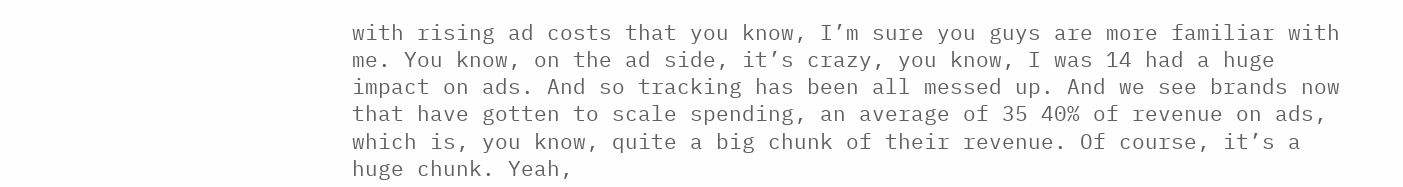with rising ad costs that you know, I’m sure you guys are more familiar with me. You know, on the ad side, it’s crazy, you know, I was 14 had a huge impact on ads. And so tracking has been all messed up. And we see brands now that have gotten to scale spending, an average of 35 40% of revenue on ads, which is, you know, quite a big chunk of their revenue. Of course, it’s a huge chunk. Yeah,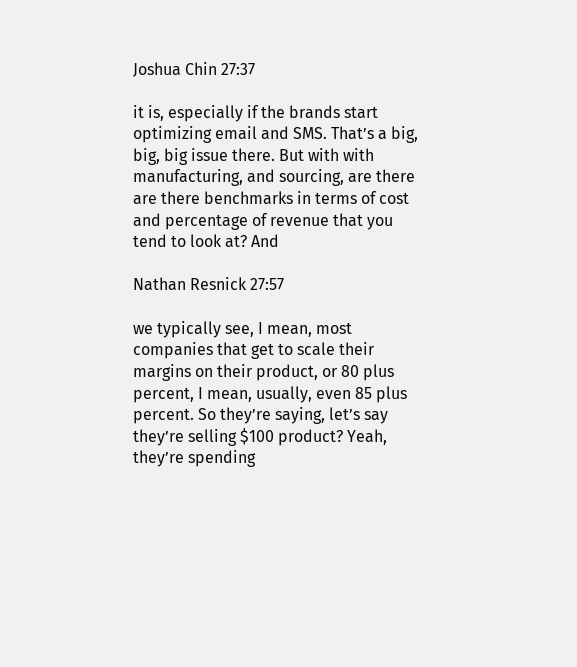Joshua Chin 27:37

it is, especially if the brands start optimizing email and SMS. That’s a big, big, big issue there. But with with manufacturing, and sourcing, are there are there benchmarks in terms of cost and percentage of revenue that you tend to look at? And

Nathan Resnick 27:57

we typically see, I mean, most companies that get to scale their margins on their product, or 80 plus percent, I mean, usually, even 85 plus percent. So they’re saying, let’s say they’re selling $100 product? Yeah, they’re spending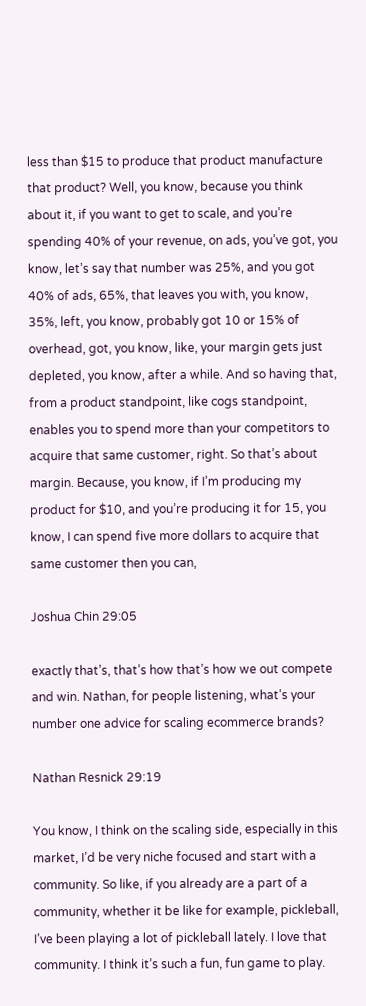less than $15 to produce that product manufacture that product? Well, you know, because you think about it, if you want to get to scale, and you’re spending 40% of your revenue, on ads, you’ve got, you know, let’s say that number was 25%, and you got 40% of ads, 65%, that leaves you with, you know, 35%, left, you know, probably got 10 or 15% of overhead, got, you know, like, your margin gets just depleted, you know, after a while. And so having that, from a product standpoint, like cogs standpoint, enables you to spend more than your competitors to acquire that same customer, right. So that’s about margin. Because, you know, if I’m producing my product for $10, and you’re producing it for 15, you know, I can spend five more dollars to acquire that same customer then you can,

Joshua Chin 29:05

exactly that’s, that’s how that’s how we out compete and win. Nathan, for people listening, what’s your number one advice for scaling ecommerce brands?

Nathan Resnick 29:19

You know, I think on the scaling side, especially in this market, I’d be very niche focused and start with a community. So like, if you already are a part of a community, whether it be like for example, pickleball, I’ve been playing a lot of pickleball lately. I love that community. I think it’s such a fun, fun game to play.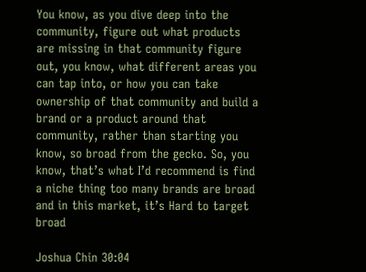You know, as you dive deep into the community, figure out what products are missing in that community figure out, you know, what different areas you can tap into, or how you can take ownership of that community and build a brand or a product around that community, rather than starting you know, so broad from the gecko. So, you know, that’s what I’d recommend is find a niche thing too many brands are broad and in this market, it’s Hard to target broad

Joshua Chin 30:04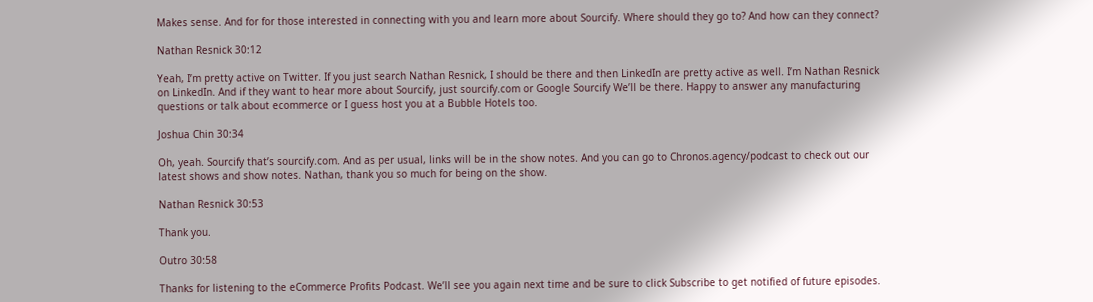Makes sense. And for for those interested in connecting with you and learn more about Sourcify. Where should they go to? And how can they connect?

Nathan Resnick 30:12

Yeah, I’m pretty active on Twitter. If you just search Nathan Resnick, I should be there and then LinkedIn are pretty active as well. I’m Nathan Resnick on LinkedIn. And if they want to hear more about Sourcify, just sourcify.com or Google Sourcify We’ll be there. Happy to answer any manufacturing questions or talk about ecommerce or I guess host you at a Bubble Hotels too.

Joshua Chin 30:34

Oh, yeah. Sourcify that’s sourcify.com. And as per usual, links will be in the show notes. And you can go to Chronos.agency/podcast to check out our latest shows and show notes. Nathan, thank you so much for being on the show.

Nathan Resnick 30:53

Thank you.

Outro 30:58

Thanks for listening to the eCommerce Profits Podcast. We’ll see you again next time and be sure to click Subscribe to get notified of future episodes.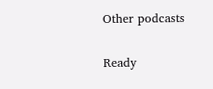Other podcasts

Ready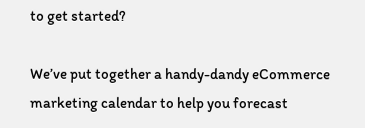to get started?

We’ve put together a handy-dandy eCommerce marketing calendar to help you forecast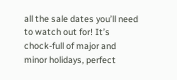all the sale dates you’ll need to watch out for! It’s chock-full of major and minor holidays, perfect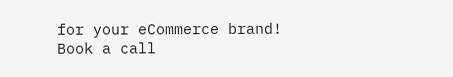for your eCommerce brand!
Book a call